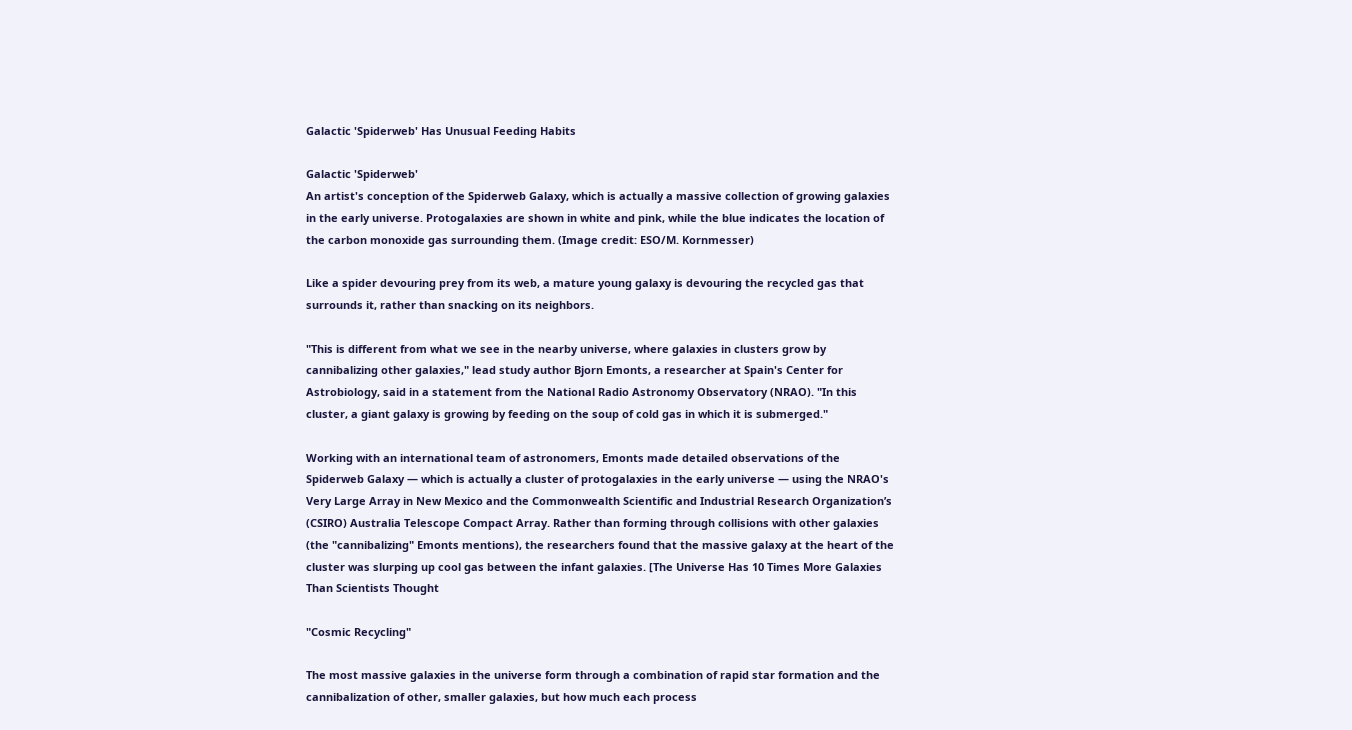Galactic 'Spiderweb' Has Unusual Feeding Habits

Galactic 'Spiderweb'
An artist's conception of the Spiderweb Galaxy, which is actually a massive collection of growing galaxies in the early universe. Protogalaxies are shown in white and pink, while the blue indicates the location of the carbon monoxide gas surrounding them. (Image credit: ESO/M. Kornmesser)

Like a spider devouring prey from its web, a mature young galaxy is devouring the recycled gas that surrounds it, rather than snacking on its neighbors.

"This is different from what we see in the nearby universe, where galaxies in clusters grow by cannibalizing other galaxies," lead study author Bjorn Emonts, a researcher at Spain's Center for Astrobiology, said in a statement from the National Radio Astronomy Observatory (NRAO). "In this cluster, a giant galaxy is growing by feeding on the soup of cold gas in which it is submerged."

Working with an international team of astronomers, Emonts made detailed observations of the Spiderweb Galaxy — which is actually a cluster of protogalaxies in the early universe — using the NRAO's Very Large Array in New Mexico and the Commonwealth Scientific and Industrial Research Organization’s (CSIRO) Australia Telescope Compact Array. Rather than forming through collisions with other galaxies (the "cannibalizing" Emonts mentions), the researchers found that the massive galaxy at the heart of the cluster was slurping up cool gas between the infant galaxies. [The Universe Has 10 Times More Galaxies Than Scientists Thought

"Cosmic Recycling"

The most massive galaxies in the universe form through a combination of rapid star formation and the cannibalization of other, smaller galaxies, but how much each process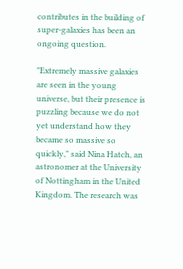contributes in the building of super-galaxies has been an ongoing question.

"Extremely massive galaxies are seen in the young universe, but their presence is puzzling because we do not yet understand how they became so massive so quickly," said Nina Hatch, an astronomer at the University of Nottingham in the United Kingdom. The research was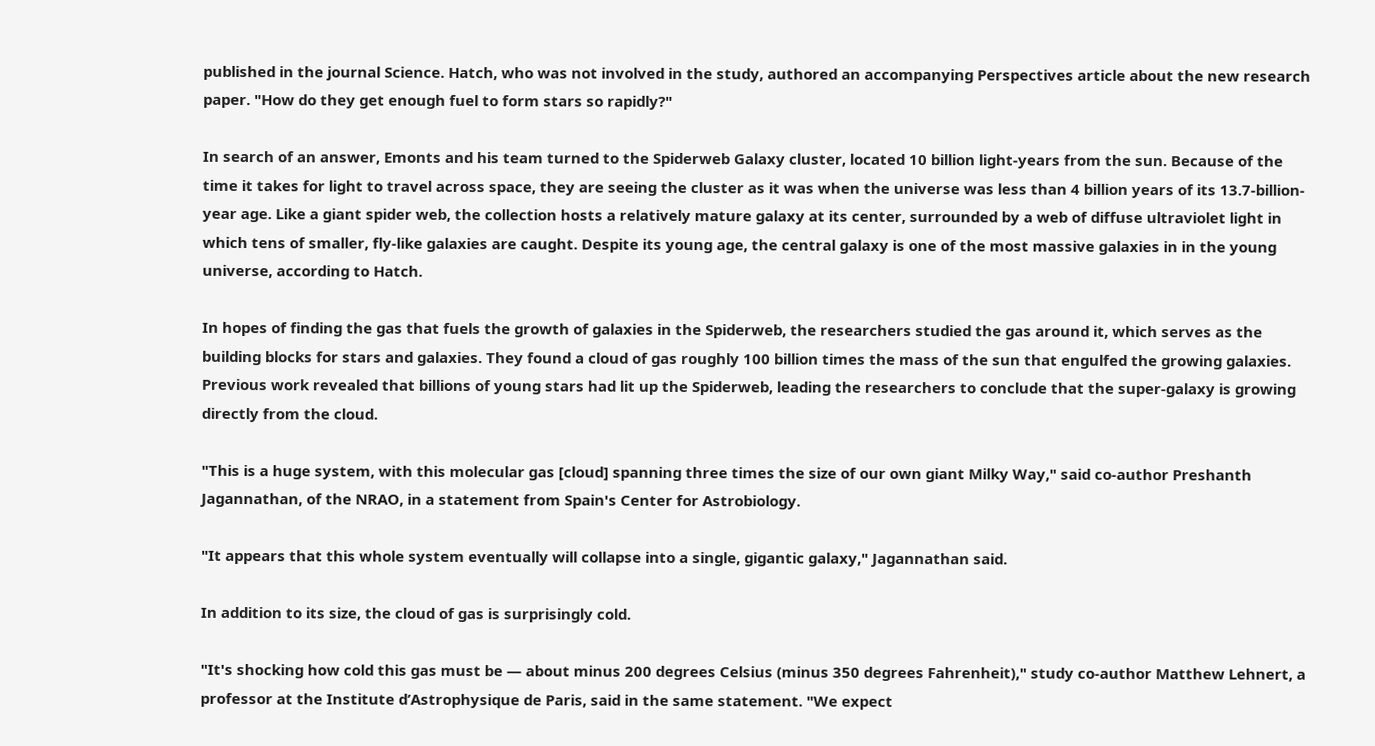published in the journal Science. Hatch, who was not involved in the study, authored an accompanying Perspectives article about the new research paper. "How do they get enough fuel to form stars so rapidly?"

In search of an answer, Emonts and his team turned to the Spiderweb Galaxy cluster, located 10 billion light-years from the sun. Because of the time it takes for light to travel across space, they are seeing the cluster as it was when the universe was less than 4 billion years of its 13.7-billion-year age. Like a giant spider web, the collection hosts a relatively mature galaxy at its center, surrounded by a web of diffuse ultraviolet light in which tens of smaller, fly-like galaxies are caught. Despite its young age, the central galaxy is one of the most massive galaxies in in the young universe, according to Hatch.

In hopes of finding the gas that fuels the growth of galaxies in the Spiderweb, the researchers studied the gas around it, which serves as the building blocks for stars and galaxies. They found a cloud of gas roughly 100 billion times the mass of the sun that engulfed the growing galaxies. Previous work revealed that billions of young stars had lit up the Spiderweb, leading the researchers to conclude that the super-galaxy is growing directly from the cloud.

"This is a huge system, with this molecular gas [cloud] spanning three times the size of our own giant Milky Way," said co-author Preshanth Jagannathan, of the NRAO, in a statement from Spain's Center for Astrobiology.

"It appears that this whole system eventually will collapse into a single, gigantic galaxy," Jagannathan said.

In addition to its size, the cloud of gas is surprisingly cold.

"It's shocking how cold this gas must be — about minus 200 degrees Celsius (minus 350 degrees Fahrenheit)," study co-author Matthew Lehnert, a professor at the Institute d’Astrophysique de Paris, said in the same statement. "We expect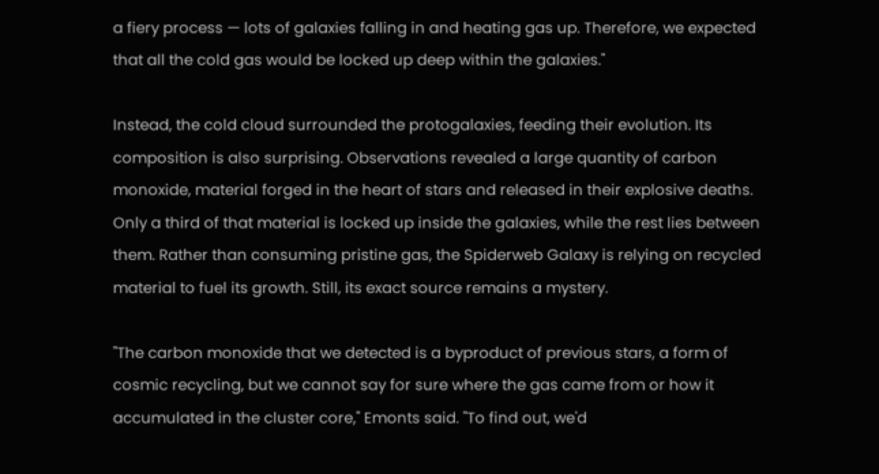a fiery process — lots of galaxies falling in and heating gas up. Therefore, we expected that all the cold gas would be locked up deep within the galaxies."

Instead, the cold cloud surrounded the protogalaxies, feeding their evolution. Its composition is also surprising. Observations revealed a large quantity of carbon monoxide, material forged in the heart of stars and released in their explosive deaths. Only a third of that material is locked up inside the galaxies, while the rest lies between them. Rather than consuming pristine gas, the Spiderweb Galaxy is relying on recycled material to fuel its growth. Still, its exact source remains a mystery.

"The carbon monoxide that we detected is a byproduct of previous stars, a form of cosmic recycling, but we cannot say for sure where the gas came from or how it accumulated in the cluster core," Emonts said. "To find out, we'd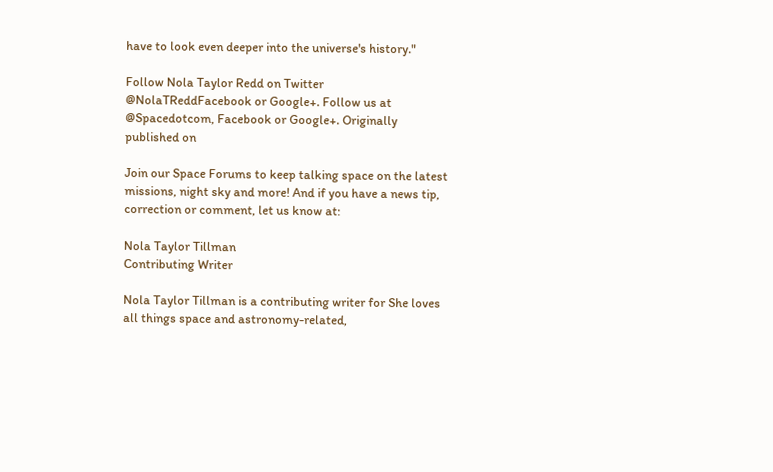have to look even deeper into the universe's history."

Follow Nola Taylor Redd on Twitter @NolaTReddFacebook or Google+. Follow us at @Spacedotcom, Facebook or Google+. Originally published on

Join our Space Forums to keep talking space on the latest missions, night sky and more! And if you have a news tip, correction or comment, let us know at:

Nola Taylor Tillman
Contributing Writer

Nola Taylor Tillman is a contributing writer for She loves all things space and astronomy-related,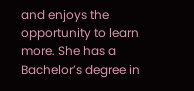and enjoys the opportunity to learn more. She has a Bachelor’s degree in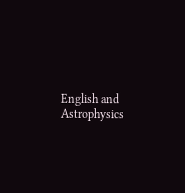English and Astrophysics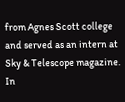from Agnes Scott college and served as an intern at Sky & Telescope magazine. In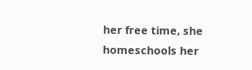her free time, she homeschools her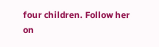four children. Follow her on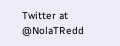Twitter at @NolaTRedd